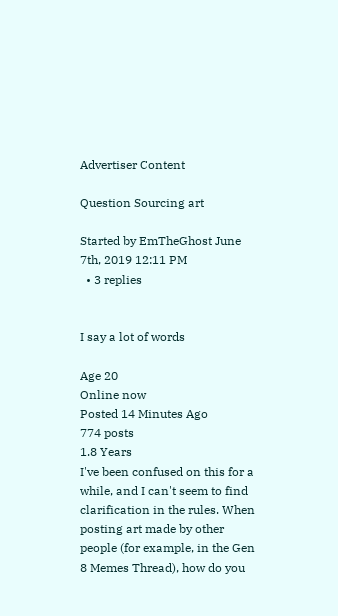Advertiser Content

Question Sourcing art

Started by EmTheGhost June 7th, 2019 12:11 PM
  • 3 replies


I say a lot of words

Age 20
Online now
Posted 14 Minutes Ago
774 posts
1.8 Years
I've been confused on this for a while, and I can't seem to find clarification in the rules. When posting art made by other people (for example, in the Gen 8 Memes Thread), how do you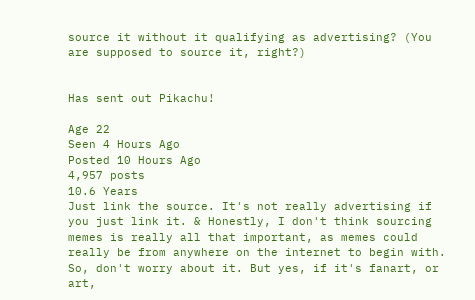source it without it qualifying as advertising? (You are supposed to source it, right?)


Has sent out Pikachu!

Age 22
Seen 4 Hours Ago
Posted 10 Hours Ago
4,957 posts
10.6 Years
Just link the source. It's not really advertising if you just link it. & Honestly, I don't think sourcing memes is really all that important, as memes could really be from anywhere on the internet to begin with. So, don't worry about it. But yes, if it's fanart, or art,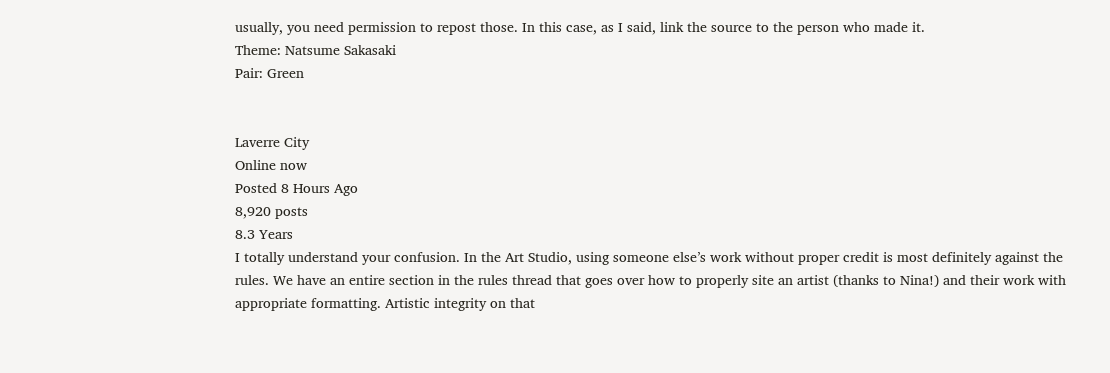usually, you need permission to repost those. In this case, as I said, link the source to the person who made it.
Theme: Natsume Sakasaki
Pair: Green


Laverre City
Online now
Posted 8 Hours Ago
8,920 posts
8.3 Years
I totally understand your confusion. In the Art Studio, using someone else’s work without proper credit is most definitely against the rules. We have an entire section in the rules thread that goes over how to properly site an artist (thanks to Nina!) and their work with appropriate formatting. Artistic integrity on that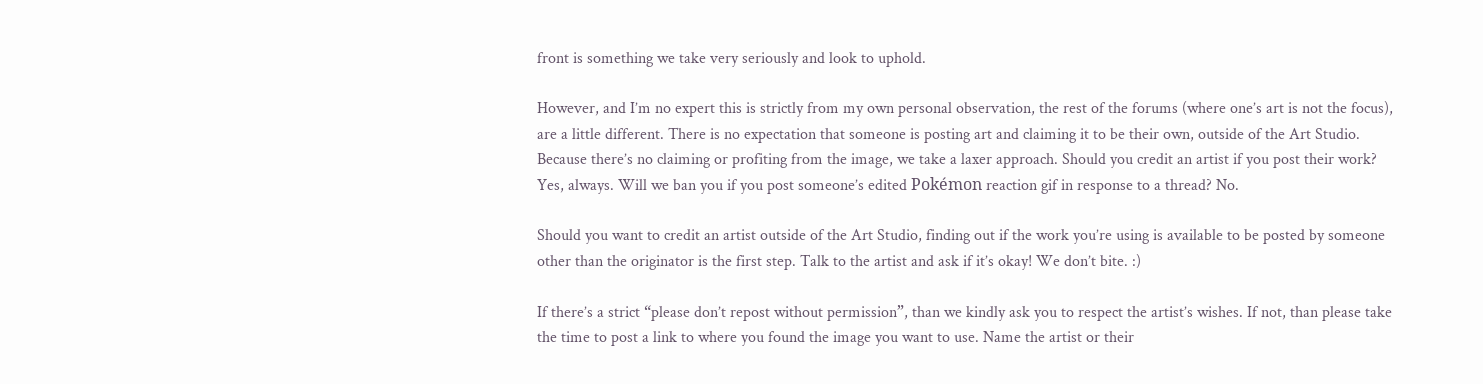front is something we take very seriously and look to uphold.

However, and I’m no expert this is strictly from my own personal observation, the rest of the forums (where one’s art is not the focus), are a little different. There is no expectation that someone is posting art and claiming it to be their own, outside of the Art Studio. Because there’s no claiming or profiting from the image, we take a laxer approach. Should you credit an artist if you post their work? Yes, always. Will we ban you if you post someone’s edited Pokémon reaction gif in response to a thread? No.

Should you want to credit an artist outside of the Art Studio, finding out if the work you’re using is available to be posted by someone other than the originator is the first step. Talk to the artist and ask if it’s okay! We don’t bite. :)

If there’s a strict “please don’t repost without permission”, than we kindly ask you to respect the artist’s wishes. If not, than please take the time to post a link to where you found the image you want to use. Name the artist or their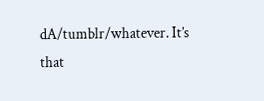dA/tumblr/whatever. It’s that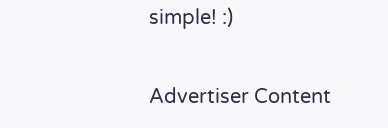simple! :)

Advertiser Content